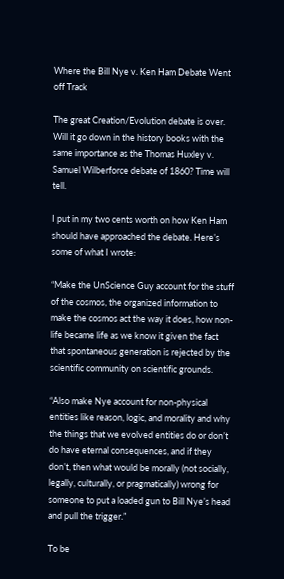Where the Bill Nye v. Ken Ham Debate Went off Track

The great Creation/Evolution debate is over. Will it go down in the history books with the same importance as the Thomas Huxley v. Samuel Wilberforce debate of 1860? Time will tell.

I put in my two cents worth on how Ken Ham should have approached the debate. Here’s some of what I wrote:

“Make the UnScience Guy account for the stuff of the cosmos, the organized information to make the cosmos act the way it does, how non-life became life as we know it given the fact that spontaneous generation is rejected by the scientific community on scientific grounds.

“Also make Nye account for non-physical entities like reason, logic, and morality and why the things that we evolved entities do or don’t do have eternal consequences, and if they don’t, then what would be morally (not socially, legally, culturally, or pragmatically) wrong for someone to put a loaded gun to Bill Nye’s head and pull the trigger.”

To be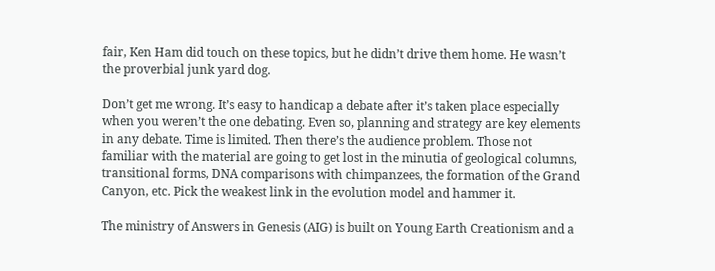fair, Ken Ham did touch on these topics, but he didn’t drive them home. He wasn’t the proverbial junk yard dog.

Don’t get me wrong. It’s easy to handicap a debate after it’s taken place especially when you weren’t the one debating. Even so, planning and strategy are key elements in any debate. Time is limited. Then there’s the audience problem. Those not familiar with the material are going to get lost in the minutia of geological columns, transitional forms, DNA comparisons with chimpanzees, the formation of the Grand Canyon, etc. Pick the weakest link in the evolution model and hammer it.

The ministry of Answers in Genesis (AIG) is built on Young Earth Creationism and a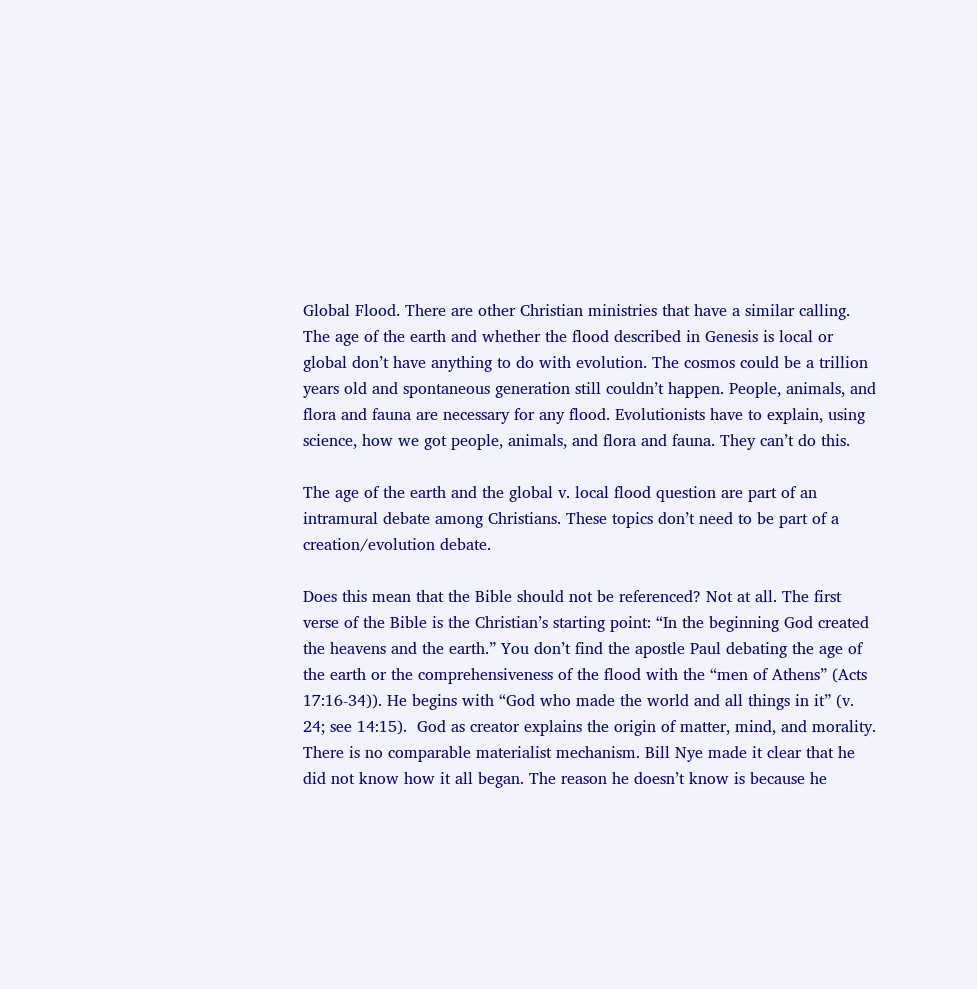Global Flood. There are other Christian ministries that have a similar calling. The age of the earth and whether the flood described in Genesis is local or global don’t have anything to do with evolution. The cosmos could be a trillion years old and spontaneous generation still couldn’t happen. People, animals, and flora and fauna are necessary for any flood. Evolutionists have to explain, using science, how we got people, animals, and flora and fauna. They can’t do this.

The age of the earth and the global v. local flood question are part of an intramural debate among Christians. These topics don’t need to be part of a creation/evolution debate.

Does this mean that the Bible should not be referenced? Not at all. The first verse of the Bible is the Christian’s starting point: “In the beginning God created the heavens and the earth.” You don’t find the apostle Paul debating the age of the earth or the comprehensiveness of the flood with the “men of Athens” (Acts 17:16-34)). He begins with “God who made the world and all things in it” (v. 24; see 14:15).  God as creator explains the origin of matter, mind, and morality. There is no comparable materialist mechanism. Bill Nye made it clear that he did not know how it all began. The reason he doesn’t know is because he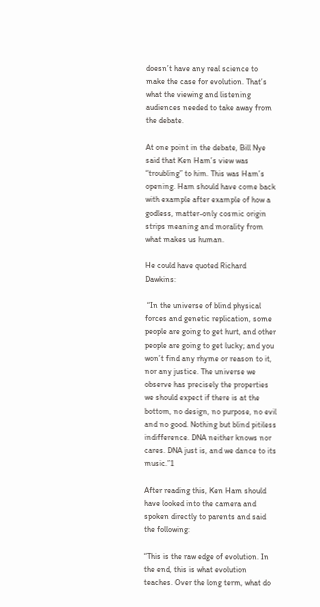doesn’t have any real science to make the case for evolution. That’s what the viewing and listening audiences needed to take away from the debate.

At one point in the debate, Bill Nye said that Ken Ham’s view was “troubling” to him. This was Ham’s opening. Ham should have come back with example after example of how a godless, matter-only cosmic origin strips meaning and morality from what makes us human.

He could have quoted Richard Dawkins:

 “In the universe of blind physical forces and genetic replication, some people are going to get hurt, and other people are going to get lucky; and you won’t find any rhyme or reason to it, nor any justice. The universe we observe has precisely the properties we should expect if there is at the bottom, no design, no purpose, no evil and no good. Nothing but blind pitiless indifference. DNA neither knows nor cares. DNA just is, and we dance to its music.”1

After reading this, Ken Ham should have looked into the camera and spoken directly to parents and said the following:

“This is the raw edge of evolution. In the end, this is what evolution teaches. Over the long term, what do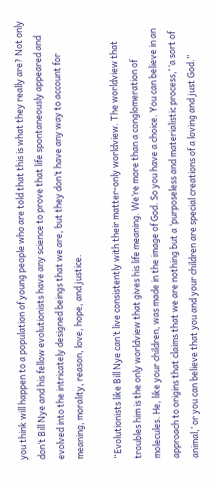you think will happen to a population of young people who are told that this is what they really are? Not only don’t Bill Nye and his fellow evolutionists have any science to prove that life spontaneously appeared and evolved into the intricately designed beings that we are, but they don’t have any way to account for meaning, morality, reason, love, hope, and justice.

“Evolutionists like Bill Nye can’t live consistently with their matter-only worldview. The worldview that troubles him is the only worldview that gives his life meaning. We’re more than a conglomeration of molecules. He, like your children, was made in the image of God. So you have a choice. You can believe in an approach to origins that claims that we are nothing but a ‘purposeless and materialistic process,’ ‘a sort of animal,’ or you can believe that you and your children are special creations of a loving and just God.”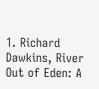1. Richard Dawkins, River Out of Eden: A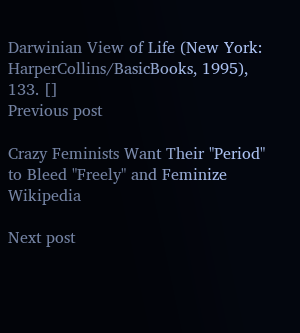Darwinian View of Life (New York: HarperCollins/BasicBooks, 1995), 133. []
Previous post

Crazy Feminists Want Their "Period" to Bleed "Freely" and Feminize Wikipedia

Next post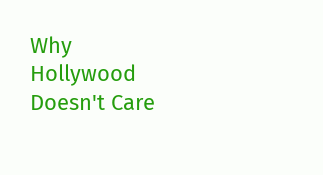Why Hollywood Doesn't Care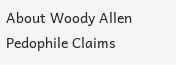About Woody Allen Pedophile Claims